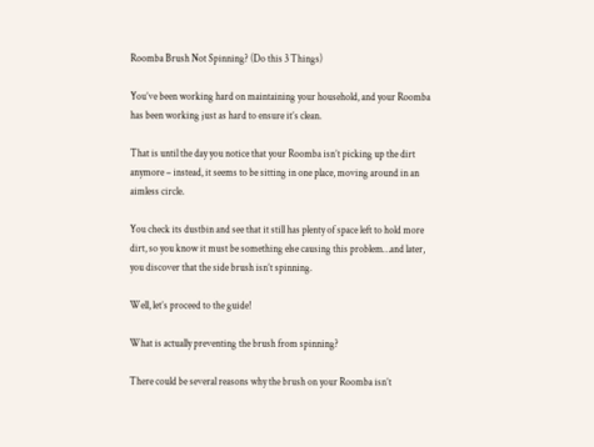Roomba Brush Not Spinning? (Do this 3 Things)

You’ve been working hard on maintaining your household, and your Roomba has been working just as hard to ensure it’s clean.

That is until the day you notice that your Roomba isn’t picking up the dirt anymore – instead, it seems to be sitting in one place, moving around in an aimless circle.

You check its dustbin and see that it still has plenty of space left to hold more dirt, so you know it must be something else causing this problem…and later, you discover that the side brush isn’t spinning.

Well, let’s proceed to the guide!

What is actually preventing the brush from spinning?

There could be several reasons why the brush on your Roomba isn’t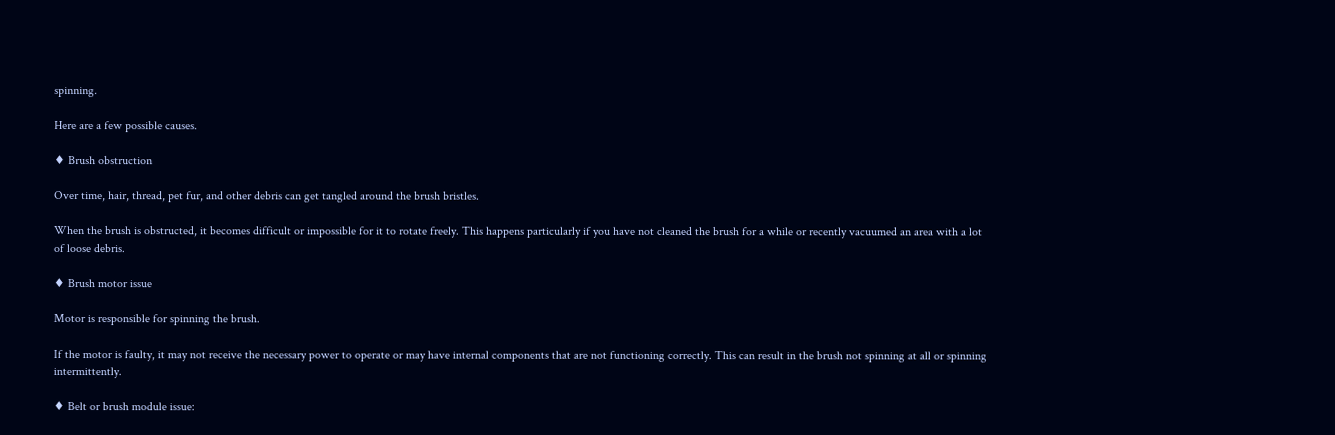spinning.

Here are a few possible causes.

♦ Brush obstruction

Over time, hair, thread, pet fur, and other debris can get tangled around the brush bristles.

When the brush is obstructed, it becomes difficult or impossible for it to rotate freely. This happens particularly if you have not cleaned the brush for a while or recently vacuumed an area with a lot of loose debris.

♦ Brush motor issue

Motor is responsible for spinning the brush.

If the motor is faulty, it may not receive the necessary power to operate or may have internal components that are not functioning correctly. This can result in the brush not spinning at all or spinning intermittently.

♦ Belt or brush module issue: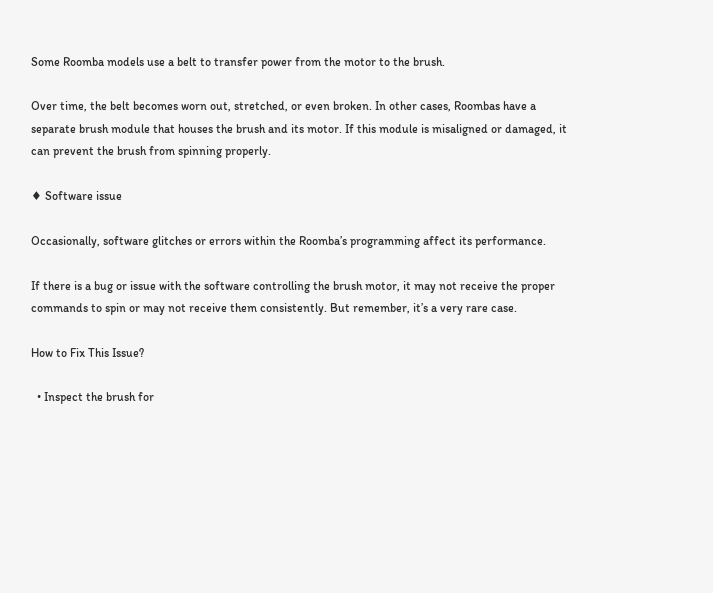Some Roomba models use a belt to transfer power from the motor to the brush.

Over time, the belt becomes worn out, stretched, or even broken. In other cases, Roombas have a separate brush module that houses the brush and its motor. If this module is misaligned or damaged, it can prevent the brush from spinning properly.

♦ Software issue

Occasionally, software glitches or errors within the Roomba’s programming affect its performance.

If there is a bug or issue with the software controlling the brush motor, it may not receive the proper commands to spin or may not receive them consistently. But remember, it’s a very rare case.

How to Fix This Issue?

  • Inspect the brush for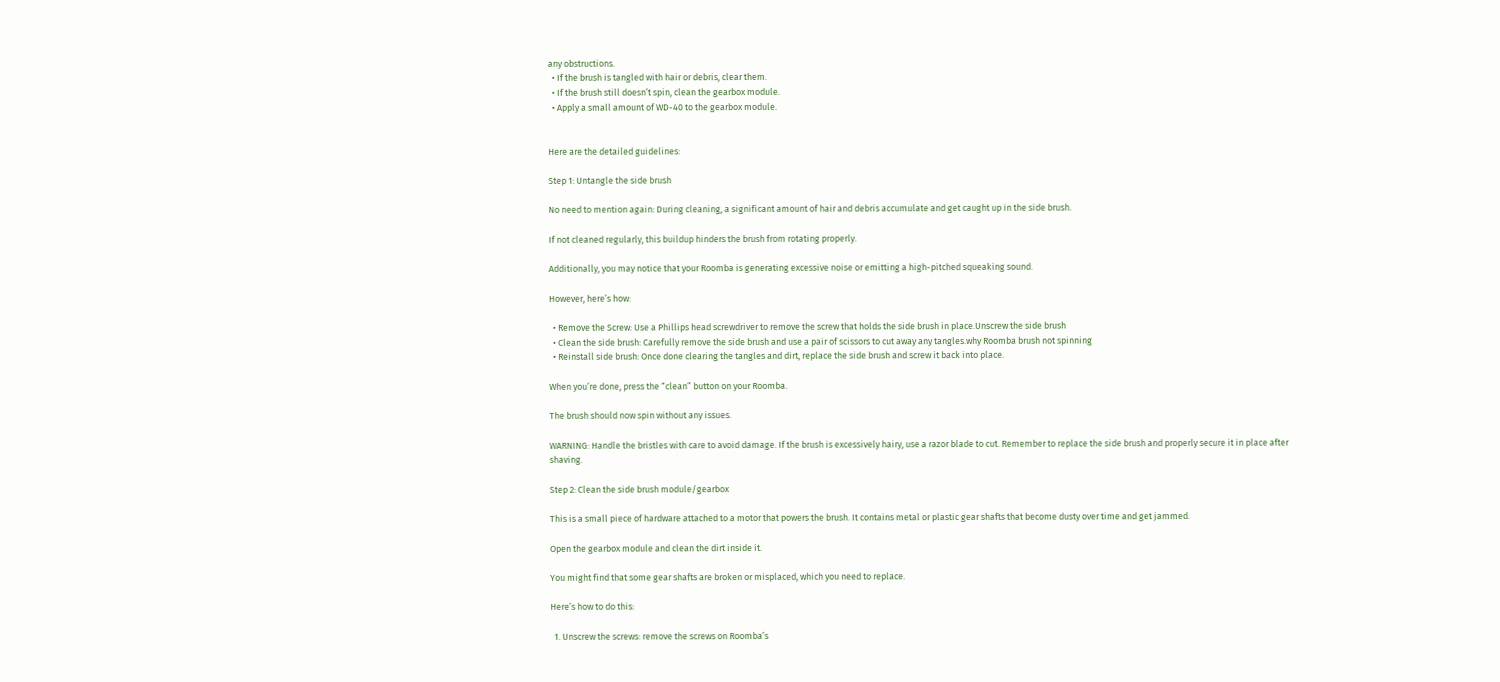any obstructions.
  • If the brush is tangled with hair or debris, clear them.
  • If the brush still doesn’t spin, clean the gearbox module.
  • Apply a small amount of WD-40 to the gearbox module.


Here are the detailed guidelines:

Step 1: Untangle the side brush

No need to mention again: During cleaning, a significant amount of hair and debris accumulate and get caught up in the side brush.

If not cleaned regularly, this buildup hinders the brush from rotating properly.

Additionally, you may notice that your Roomba is generating excessive noise or emitting a high-pitched squeaking sound.

However, here’s how:

  • Remove the Screw: Use a Phillips head screwdriver to remove the screw that holds the side brush in place.Unscrew the side brush
  • Clean the side brush: Carefully remove the side brush and use a pair of scissors to cut away any tangles.why Roomba brush not spinning
  • Reinstall side brush: Once done clearing the tangles and dirt, replace the side brush and screw it back into place.

When you’re done, press the “clean” button on your Roomba.

The brush should now spin without any issues.

WARNING: Handle the bristles with care to avoid damage. If the brush is excessively hairy, use a razor blade to cut. Remember to replace the side brush and properly secure it in place after shaving.

Step 2: Clean the side brush module/gearbox

This is a small piece of hardware attached to a motor that powers the brush. It contains metal or plastic gear shafts that become dusty over time and get jammed.

Open the gearbox module and clean the dirt inside it.

You might find that some gear shafts are broken or misplaced, which you need to replace.

Here’s how to do this:

  1. Unscrew the screws: remove the screws on Roomba’s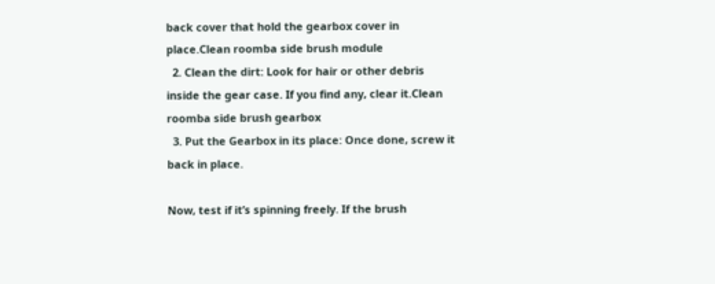back cover that hold the gearbox cover in place.Clean roomba side brush module
  2. Clean the dirt: Look for hair or other debris inside the gear case. If you find any, clear it.Clean roomba side brush gearbox
  3. Put the Gearbox in its place: Once done, screw it back in place.

Now, test if it’s spinning freely. If the brush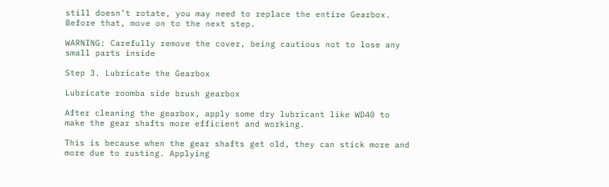still doesn’t rotate, you may need to replace the entire Gearbox. Before that, move on to the next step.

WARNING: Carefully remove the cover, being cautious not to lose any small parts inside

Step 3. Lubricate the Gearbox

Lubricate roomba side brush gearbox

After cleaning the gearbox, apply some dry lubricant like WD40 to make the gear shafts more efficient and working.

This is because when the gear shafts get old, they can stick more and more due to rusting. Applying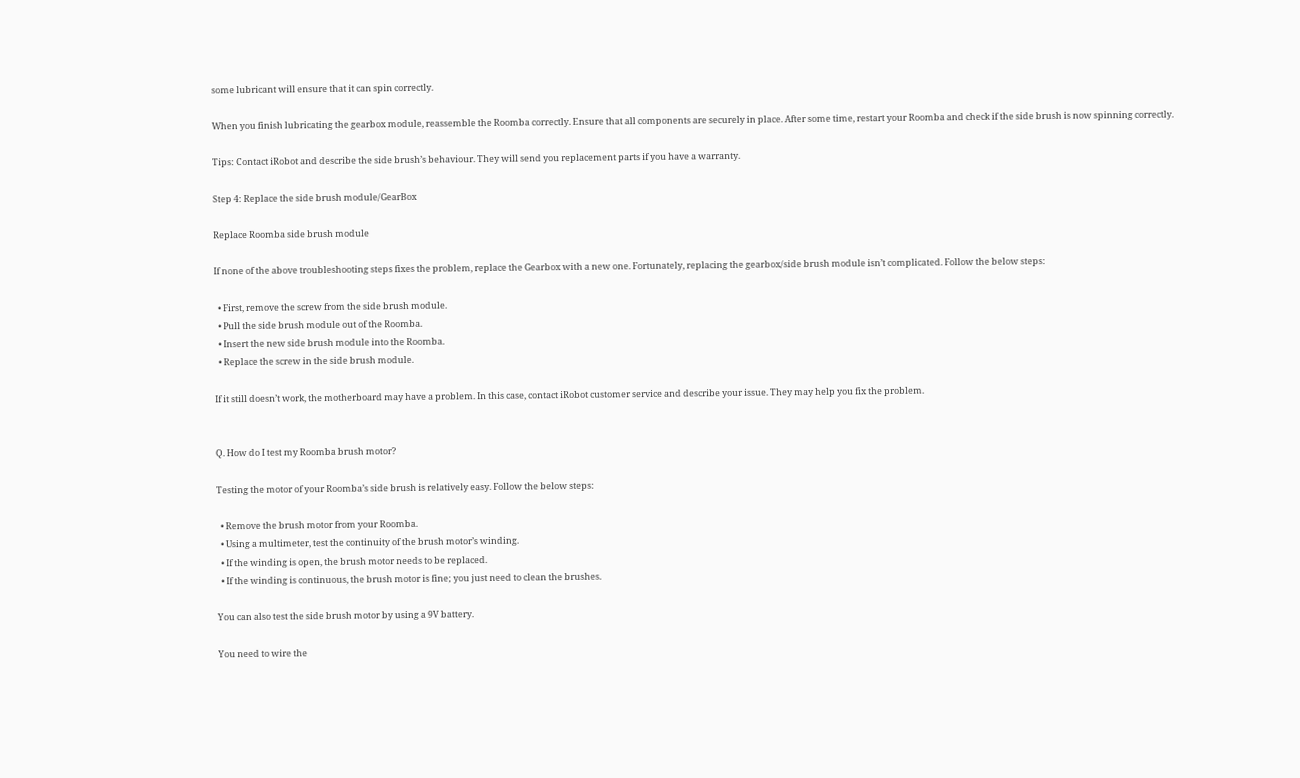some lubricant will ensure that it can spin correctly.

When you finish lubricating the gearbox module, reassemble the Roomba correctly. Ensure that all components are securely in place. After some time, restart your Roomba and check if the side brush is now spinning correctly.

Tips: Contact iRobot and describe the side brush’s behaviour. They will send you replacement parts if you have a warranty.

Step 4: Replace the side brush module/GearBox

Replace Roomba side brush module

If none of the above troubleshooting steps fixes the problem, replace the Gearbox with a new one. Fortunately, replacing the gearbox/side brush module isn’t complicated. Follow the below steps:

  • First, remove the screw from the side brush module.
  • Pull the side brush module out of the Roomba.
  • Insert the new side brush module into the Roomba.
  • Replace the screw in the side brush module.

If it still doesn’t work, the motherboard may have a problem. In this case, contact iRobot customer service and describe your issue. They may help you fix the problem.


Q. How do I test my Roomba brush motor?

Testing the motor of your Roomba’s side brush is relatively easy. Follow the below steps:

  • Remove the brush motor from your Roomba.
  • Using a multimeter, test the continuity of the brush motor’s winding.
  • If the winding is open, the brush motor needs to be replaced.
  • If the winding is continuous, the brush motor is fine; you just need to clean the brushes.

You can also test the side brush motor by using a 9V battery.

You need to wire the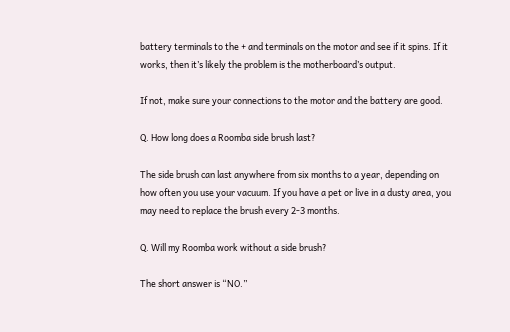battery terminals to the + and terminals on the motor and see if it spins. If it works, then it’s likely the problem is the motherboard’s output.

If not, make sure your connections to the motor and the battery are good.

Q. How long does a Roomba side brush last?

The side brush can last anywhere from six months to a year, depending on how often you use your vacuum. If you have a pet or live in a dusty area, you may need to replace the brush every 2-3 months.

Q. Will my Roomba work without a side brush?

The short answer is “NO.”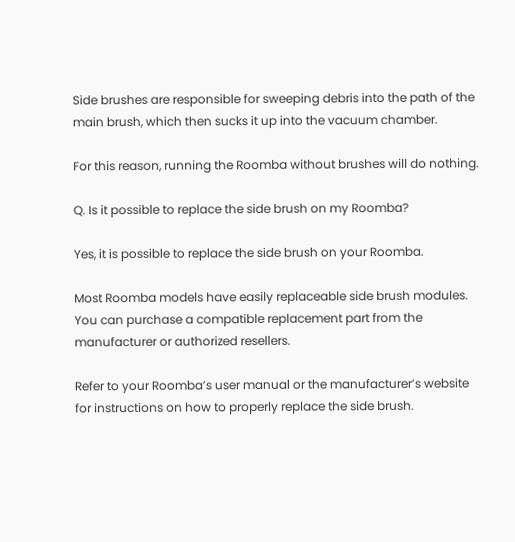Side brushes are responsible for sweeping debris into the path of the main brush, which then sucks it up into the vacuum chamber.

For this reason, running the Roomba without brushes will do nothing.

Q. Is it possible to replace the side brush on my Roomba?

Yes, it is possible to replace the side brush on your Roomba.

Most Roomba models have easily replaceable side brush modules. You can purchase a compatible replacement part from the manufacturer or authorized resellers.

Refer to your Roomba’s user manual or the manufacturer’s website for instructions on how to properly replace the side brush.